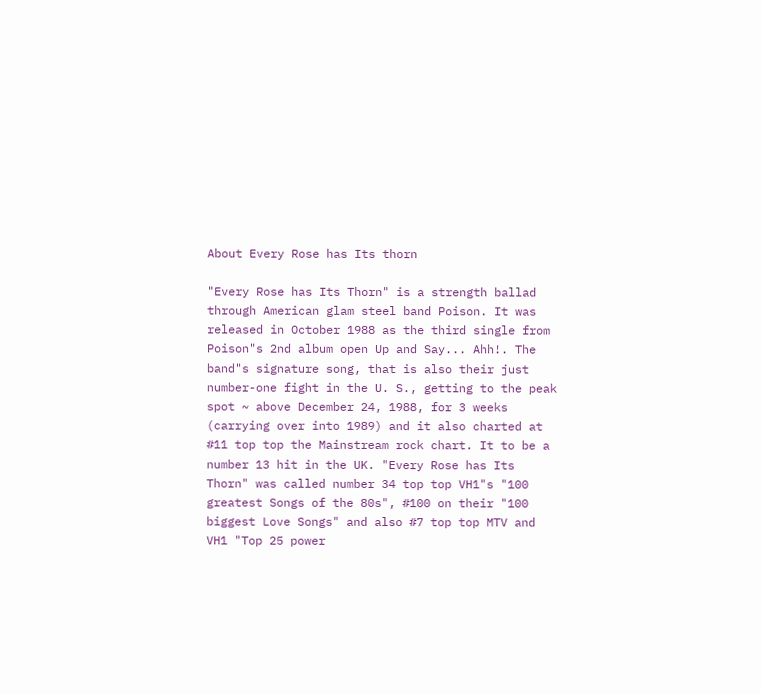About Every Rose has Its thorn

"Every Rose has Its Thorn" is a strength ballad through American glam steel band Poison. It was released in October 1988 as the third single from Poison"s 2nd album open Up and Say... Ahh!. The band"s signature song, that is also their just number-one fight in the U. S., getting to the peak spot ~ above December 24, 1988, for 3 weeks (carrying over into 1989) and it also charted at #11 top top the Mainstream rock chart. It to be a number 13 hit in the UK. "Every Rose has Its Thorn" was called number 34 top top VH1"s "100 greatest Songs of the 80s", #100 on their "100 biggest Love Songs" and also #7 top top MTV and VH1 "Top 25 power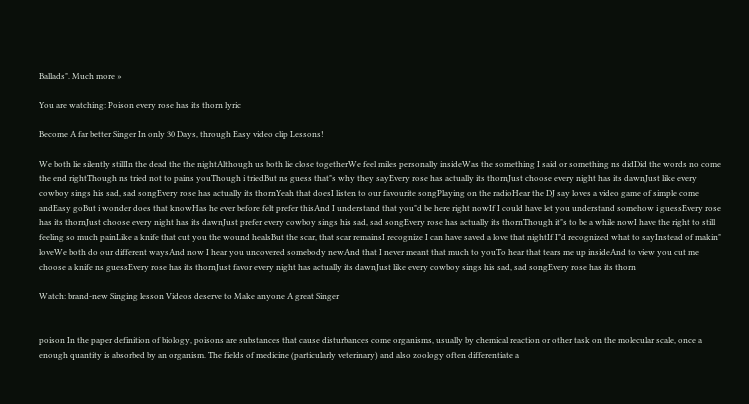Ballads". Much more »

You are watching: Poison every rose has its thorn lyric

Become A far better Singer In only 30 Days, through Easy video clip Lessons!

We both lie silently stillIn the dead the the nightAlthough us both lie close togetherWe feel miles personally insideWas the something I said or something ns didDid the words no come the end rightThough ns tried not to pains youThough i triedBut ns guess that"s why they sayEvery rose has actually its thornJust choose every night has its dawnJust like every cowboy sings his sad, sad songEvery rose has actually its thornYeah that doesI listen to our favourite songPlaying on the radioHear the DJ say loves a video game of simple come andEasy goBut i wonder does that knowHas he ever before felt prefer thisAnd I understand that you"d be here right nowIf I could have let you understand somehow i guessEvery rose has its thornJust choose every night has its dawnJust prefer every cowboy sings his sad, sad songEvery rose has actually its thornThough it"s to be a while nowI have the right to still feeling so much painLike a knife that cut you the wound healsBut the scar, that scar remainsI recognize I can have saved a love that nightIf I"d recognized what to sayInstead of makin" loveWe both do our different waysAnd now I hear you uncovered somebody newAnd that I never meant that much to youTo hear that tears me up insideAnd to view you cut me choose a knife ns guessEvery rose has its thornJust favor every night has actually its dawnJust like every cowboy sings his sad, sad songEvery rose has its thorn

Watch: brand-new Singing lesson Videos deserve to Make anyone A great Singer


poison In the paper definition of biology, poisons are substances that cause disturbances come organisms, usually by chemical reaction or other task on the molecular scale, once a enough quantity is absorbed by an organism. The fields of medicine (particularly veterinary) and also zoology often differentiate a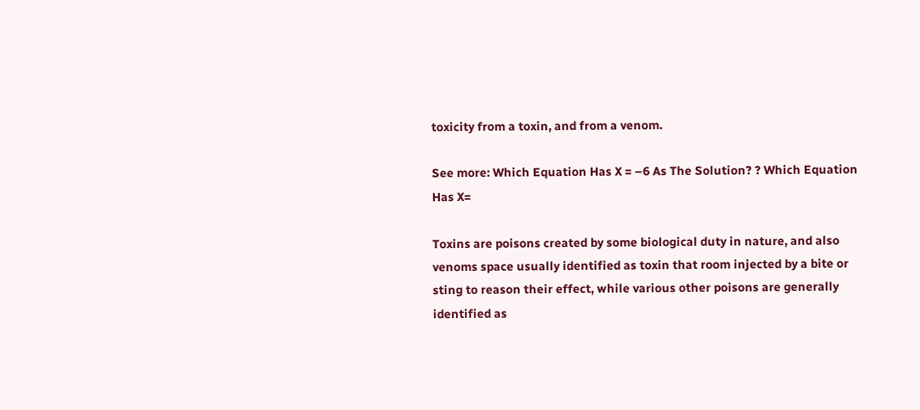toxicity from a toxin, and from a venom.

See more: Which Equation Has X = –6 As The Solution? ? Which Equation Has X=

Toxins are poisons created by some biological duty in nature, and also venoms space usually identified as toxin that room injected by a bite or sting to reason their effect, while various other poisons are generally identified as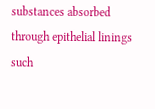substances absorbed through epithelial linings such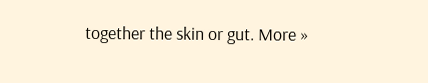together the skin or gut. More »